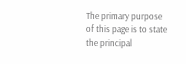The primary purpose of this page is to state the principal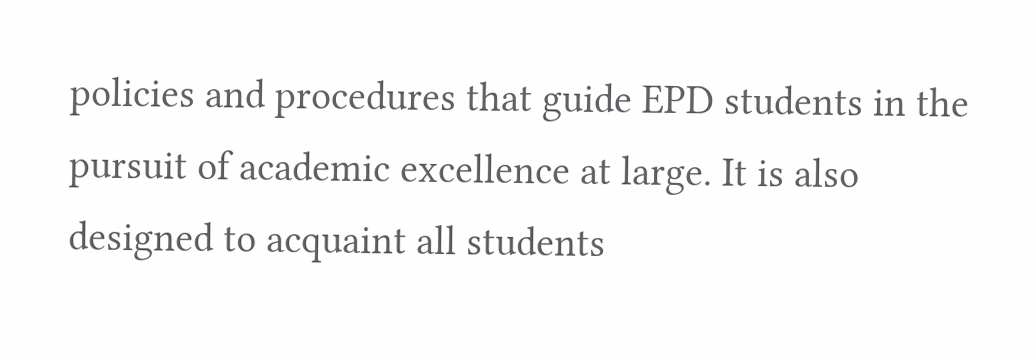policies and procedures that guide EPD students in the pursuit of academic excellence at large. It is also designed to acquaint all students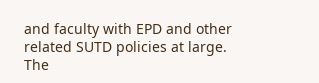and faculty with EPD and other related SUTD policies at large. The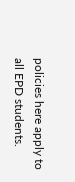policies here apply to all EPD students.